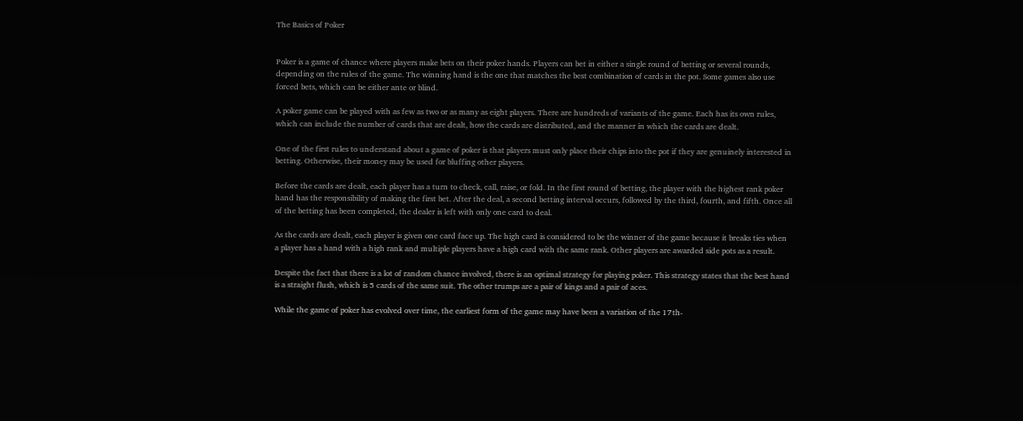The Basics of Poker


Poker is a game of chance where players make bets on their poker hands. Players can bet in either a single round of betting or several rounds, depending on the rules of the game. The winning hand is the one that matches the best combination of cards in the pot. Some games also use forced bets, which can be either ante or blind.

A poker game can be played with as few as two or as many as eight players. There are hundreds of variants of the game. Each has its own rules, which can include the number of cards that are dealt, how the cards are distributed, and the manner in which the cards are dealt.

One of the first rules to understand about a game of poker is that players must only place their chips into the pot if they are genuinely interested in betting. Otherwise, their money may be used for bluffing other players.

Before the cards are dealt, each player has a turn to check, call, raise, or fold. In the first round of betting, the player with the highest rank poker hand has the responsibility of making the first bet. After the deal, a second betting interval occurs, followed by the third, fourth, and fifth. Once all of the betting has been completed, the dealer is left with only one card to deal.

As the cards are dealt, each player is given one card face up. The high card is considered to be the winner of the game because it breaks ties when a player has a hand with a high rank and multiple players have a high card with the same rank. Other players are awarded side pots as a result.

Despite the fact that there is a lot of random chance involved, there is an optimal strategy for playing poker. This strategy states that the best hand is a straight flush, which is 5 cards of the same suit. The other trumps are a pair of kings and a pair of aces.

While the game of poker has evolved over time, the earliest form of the game may have been a variation of the 17th-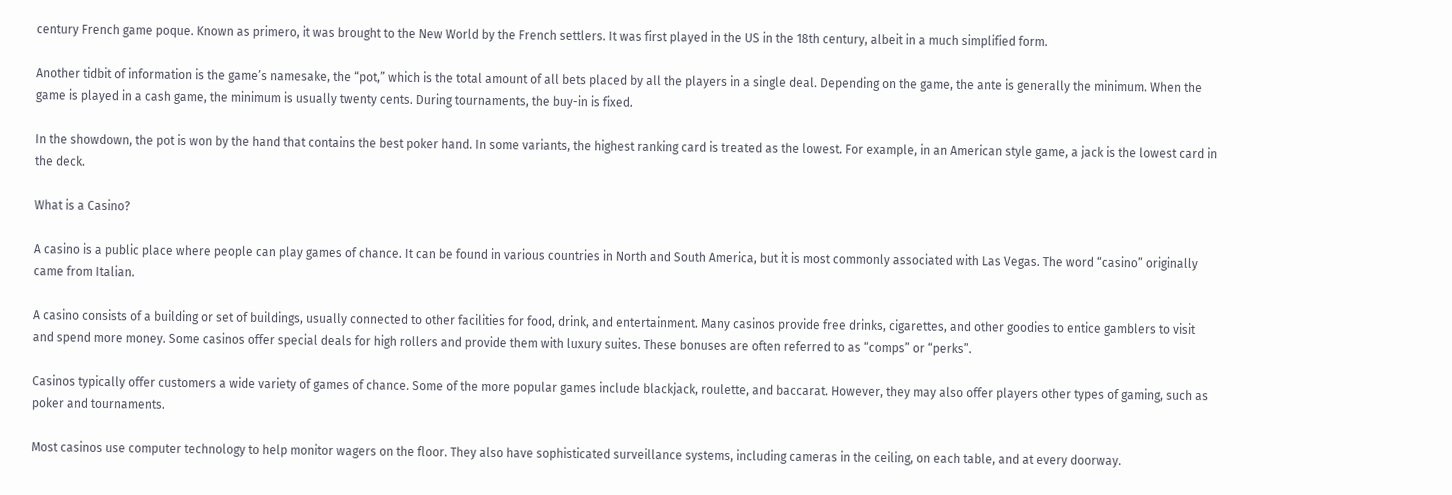century French game poque. Known as primero, it was brought to the New World by the French settlers. It was first played in the US in the 18th century, albeit in a much simplified form.

Another tidbit of information is the game’s namesake, the “pot,” which is the total amount of all bets placed by all the players in a single deal. Depending on the game, the ante is generally the minimum. When the game is played in a cash game, the minimum is usually twenty cents. During tournaments, the buy-in is fixed.

In the showdown, the pot is won by the hand that contains the best poker hand. In some variants, the highest ranking card is treated as the lowest. For example, in an American style game, a jack is the lowest card in the deck.

What is a Casino?

A casino is a public place where people can play games of chance. It can be found in various countries in North and South America, but it is most commonly associated with Las Vegas. The word “casino” originally came from Italian.

A casino consists of a building or set of buildings, usually connected to other facilities for food, drink, and entertainment. Many casinos provide free drinks, cigarettes, and other goodies to entice gamblers to visit and spend more money. Some casinos offer special deals for high rollers and provide them with luxury suites. These bonuses are often referred to as “comps” or “perks”.

Casinos typically offer customers a wide variety of games of chance. Some of the more popular games include blackjack, roulette, and baccarat. However, they may also offer players other types of gaming, such as poker and tournaments.

Most casinos use computer technology to help monitor wagers on the floor. They also have sophisticated surveillance systems, including cameras in the ceiling, on each table, and at every doorway.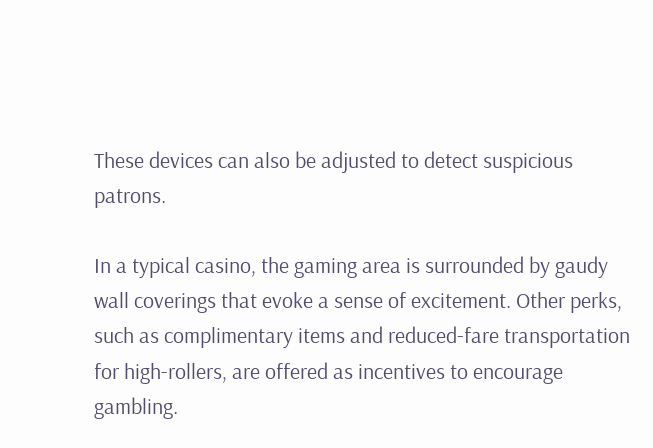These devices can also be adjusted to detect suspicious patrons.

In a typical casino, the gaming area is surrounded by gaudy wall coverings that evoke a sense of excitement. Other perks, such as complimentary items and reduced-fare transportation for high-rollers, are offered as incentives to encourage gambling.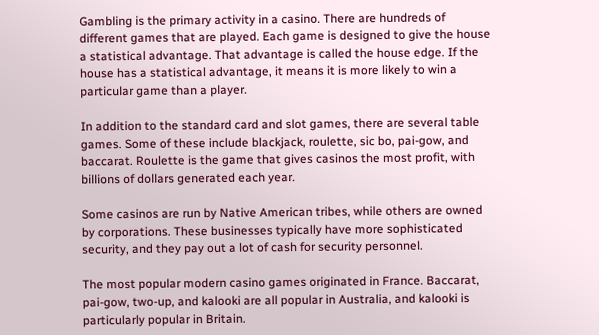Gambling is the primary activity in a casino. There are hundreds of different games that are played. Each game is designed to give the house a statistical advantage. That advantage is called the house edge. If the house has a statistical advantage, it means it is more likely to win a particular game than a player.

In addition to the standard card and slot games, there are several table games. Some of these include blackjack, roulette, sic bo, pai-gow, and baccarat. Roulette is the game that gives casinos the most profit, with billions of dollars generated each year.

Some casinos are run by Native American tribes, while others are owned by corporations. These businesses typically have more sophisticated security, and they pay out a lot of cash for security personnel.

The most popular modern casino games originated in France. Baccarat, pai-gow, two-up, and kalooki are all popular in Australia, and kalooki is particularly popular in Britain.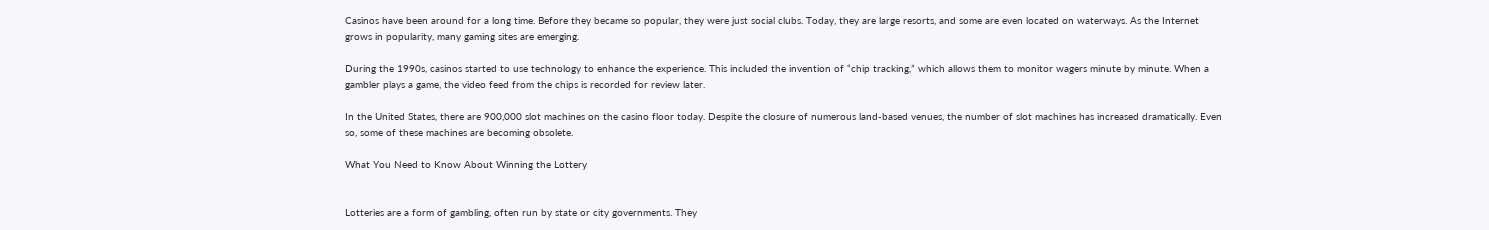Casinos have been around for a long time. Before they became so popular, they were just social clubs. Today, they are large resorts, and some are even located on waterways. As the Internet grows in popularity, many gaming sites are emerging.

During the 1990s, casinos started to use technology to enhance the experience. This included the invention of “chip tracking,” which allows them to monitor wagers minute by minute. When a gambler plays a game, the video feed from the chips is recorded for review later.

In the United States, there are 900,000 slot machines on the casino floor today. Despite the closure of numerous land-based venues, the number of slot machines has increased dramatically. Even so, some of these machines are becoming obsolete.

What You Need to Know About Winning the Lottery


Lotteries are a form of gambling, often run by state or city governments. They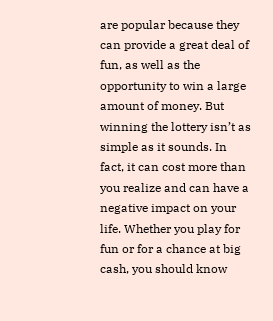are popular because they can provide a great deal of fun, as well as the opportunity to win a large amount of money. But winning the lottery isn’t as simple as it sounds. In fact, it can cost more than you realize and can have a negative impact on your life. Whether you play for fun or for a chance at big cash, you should know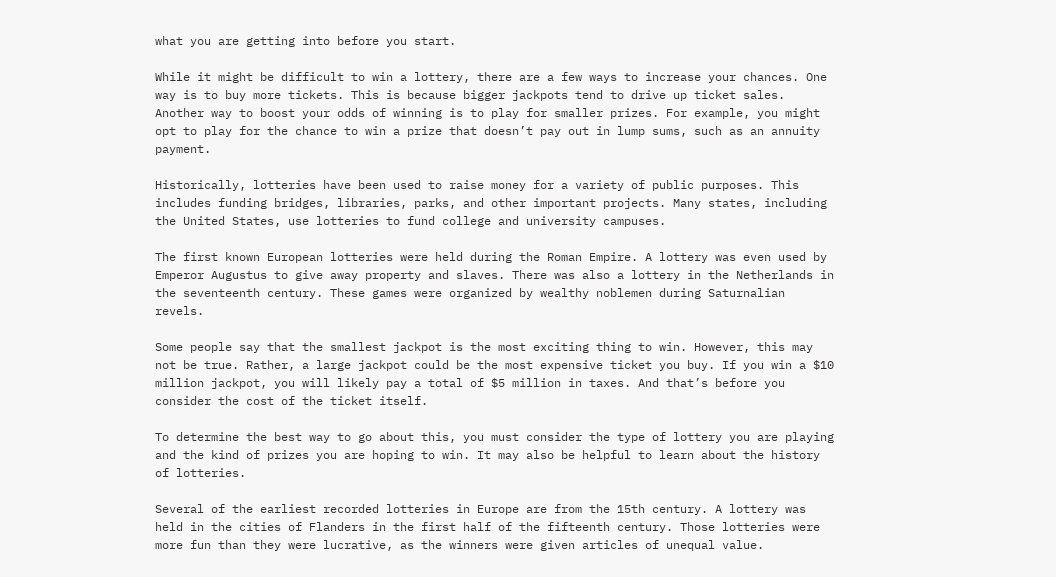what you are getting into before you start.

While it might be difficult to win a lottery, there are a few ways to increase your chances. One way is to buy more tickets. This is because bigger jackpots tend to drive up ticket sales. Another way to boost your odds of winning is to play for smaller prizes. For example, you might opt to play for the chance to win a prize that doesn’t pay out in lump sums, such as an annuity payment.

Historically, lotteries have been used to raise money for a variety of public purposes. This includes funding bridges, libraries, parks, and other important projects. Many states, including the United States, use lotteries to fund college and university campuses.

The first known European lotteries were held during the Roman Empire. A lottery was even used by Emperor Augustus to give away property and slaves. There was also a lottery in the Netherlands in the seventeenth century. These games were organized by wealthy noblemen during Saturnalian revels.

Some people say that the smallest jackpot is the most exciting thing to win. However, this may not be true. Rather, a large jackpot could be the most expensive ticket you buy. If you win a $10 million jackpot, you will likely pay a total of $5 million in taxes. And that’s before you consider the cost of the ticket itself.

To determine the best way to go about this, you must consider the type of lottery you are playing and the kind of prizes you are hoping to win. It may also be helpful to learn about the history of lotteries.

Several of the earliest recorded lotteries in Europe are from the 15th century. A lottery was held in the cities of Flanders in the first half of the fifteenth century. Those lotteries were more fun than they were lucrative, as the winners were given articles of unequal value.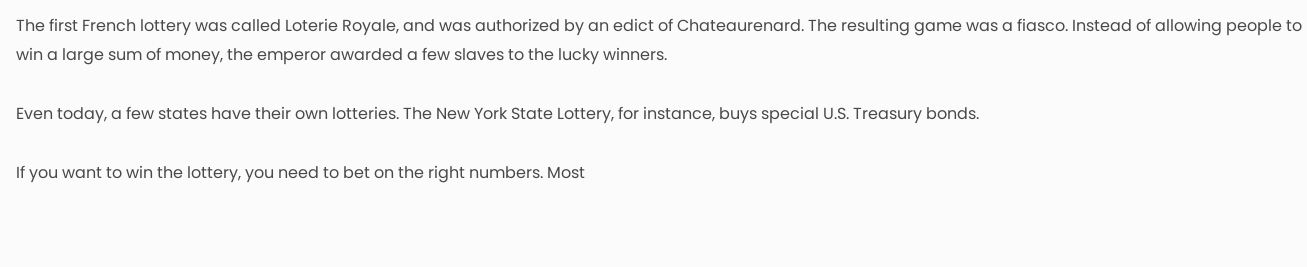The first French lottery was called Loterie Royale, and was authorized by an edict of Chateaurenard. The resulting game was a fiasco. Instead of allowing people to win a large sum of money, the emperor awarded a few slaves to the lucky winners.

Even today, a few states have their own lotteries. The New York State Lottery, for instance, buys special U.S. Treasury bonds.

If you want to win the lottery, you need to bet on the right numbers. Most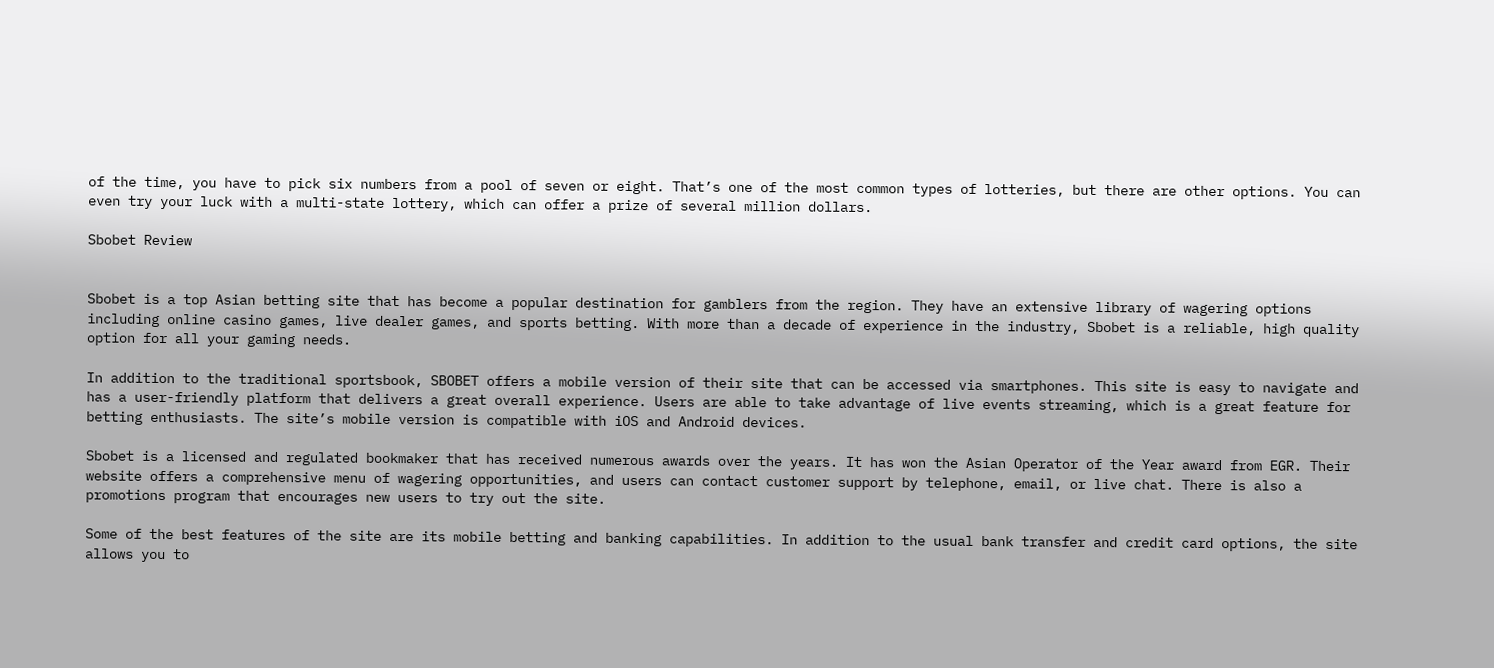of the time, you have to pick six numbers from a pool of seven or eight. That’s one of the most common types of lotteries, but there are other options. You can even try your luck with a multi-state lottery, which can offer a prize of several million dollars.

Sbobet Review


Sbobet is a top Asian betting site that has become a popular destination for gamblers from the region. They have an extensive library of wagering options including online casino games, live dealer games, and sports betting. With more than a decade of experience in the industry, Sbobet is a reliable, high quality option for all your gaming needs.

In addition to the traditional sportsbook, SBOBET offers a mobile version of their site that can be accessed via smartphones. This site is easy to navigate and has a user-friendly platform that delivers a great overall experience. Users are able to take advantage of live events streaming, which is a great feature for betting enthusiasts. The site’s mobile version is compatible with iOS and Android devices.

Sbobet is a licensed and regulated bookmaker that has received numerous awards over the years. It has won the Asian Operator of the Year award from EGR. Their website offers a comprehensive menu of wagering opportunities, and users can contact customer support by telephone, email, or live chat. There is also a promotions program that encourages new users to try out the site.

Some of the best features of the site are its mobile betting and banking capabilities. In addition to the usual bank transfer and credit card options, the site allows you to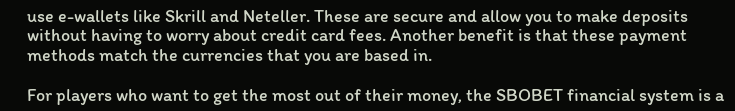use e-wallets like Skrill and Neteller. These are secure and allow you to make deposits without having to worry about credit card fees. Another benefit is that these payment methods match the currencies that you are based in.

For players who want to get the most out of their money, the SBOBET financial system is a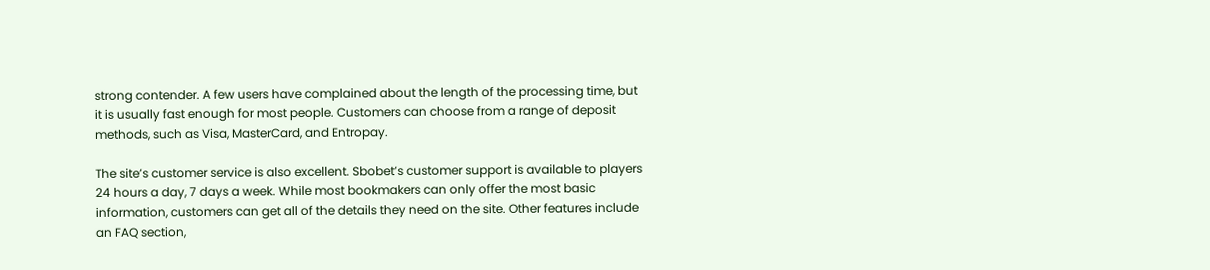strong contender. A few users have complained about the length of the processing time, but it is usually fast enough for most people. Customers can choose from a range of deposit methods, such as Visa, MasterCard, and Entropay.

The site’s customer service is also excellent. Sbobet’s customer support is available to players 24 hours a day, 7 days a week. While most bookmakers can only offer the most basic information, customers can get all of the details they need on the site. Other features include an FAQ section,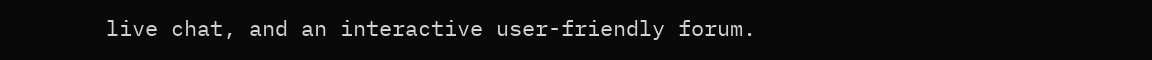live chat, and an interactive user-friendly forum.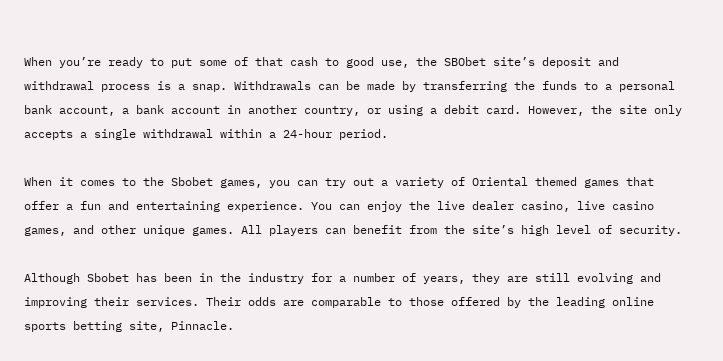When you’re ready to put some of that cash to good use, the SBObet site’s deposit and withdrawal process is a snap. Withdrawals can be made by transferring the funds to a personal bank account, a bank account in another country, or using a debit card. However, the site only accepts a single withdrawal within a 24-hour period.

When it comes to the Sbobet games, you can try out a variety of Oriental themed games that offer a fun and entertaining experience. You can enjoy the live dealer casino, live casino games, and other unique games. All players can benefit from the site’s high level of security.

Although Sbobet has been in the industry for a number of years, they are still evolving and improving their services. Their odds are comparable to those offered by the leading online sports betting site, Pinnacle.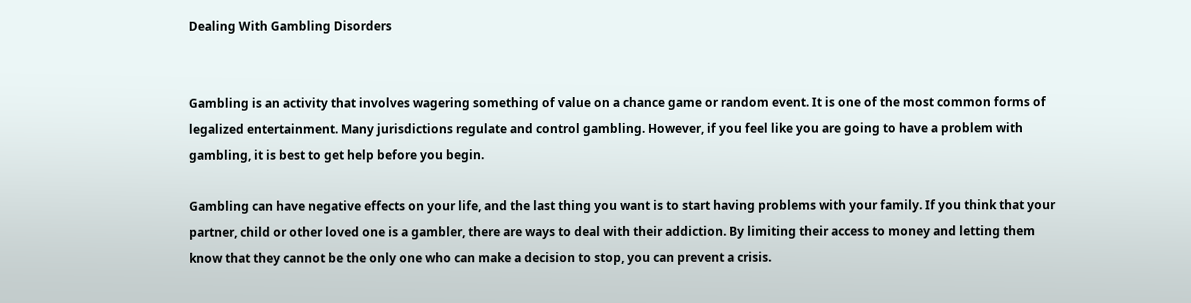Dealing With Gambling Disorders


Gambling is an activity that involves wagering something of value on a chance game or random event. It is one of the most common forms of legalized entertainment. Many jurisdictions regulate and control gambling. However, if you feel like you are going to have a problem with gambling, it is best to get help before you begin.

Gambling can have negative effects on your life, and the last thing you want is to start having problems with your family. If you think that your partner, child or other loved one is a gambler, there are ways to deal with their addiction. By limiting their access to money and letting them know that they cannot be the only one who can make a decision to stop, you can prevent a crisis.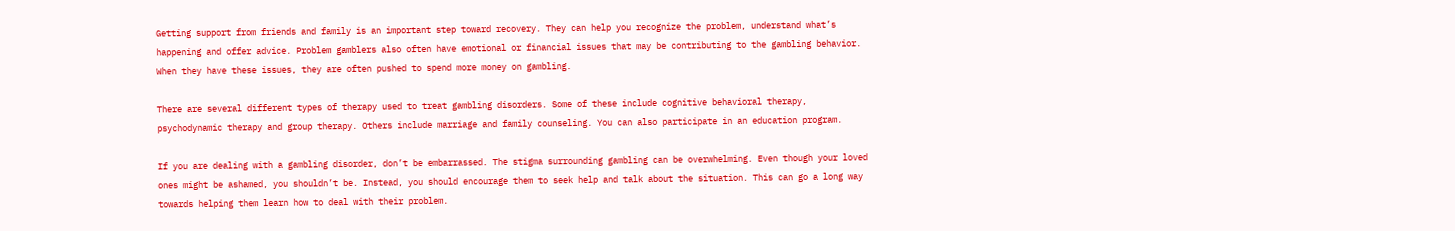Getting support from friends and family is an important step toward recovery. They can help you recognize the problem, understand what’s happening and offer advice. Problem gamblers also often have emotional or financial issues that may be contributing to the gambling behavior. When they have these issues, they are often pushed to spend more money on gambling.

There are several different types of therapy used to treat gambling disorders. Some of these include cognitive behavioral therapy, psychodynamic therapy and group therapy. Others include marriage and family counseling. You can also participate in an education program.

If you are dealing with a gambling disorder, don’t be embarrassed. The stigma surrounding gambling can be overwhelming. Even though your loved ones might be ashamed, you shouldn’t be. Instead, you should encourage them to seek help and talk about the situation. This can go a long way towards helping them learn how to deal with their problem.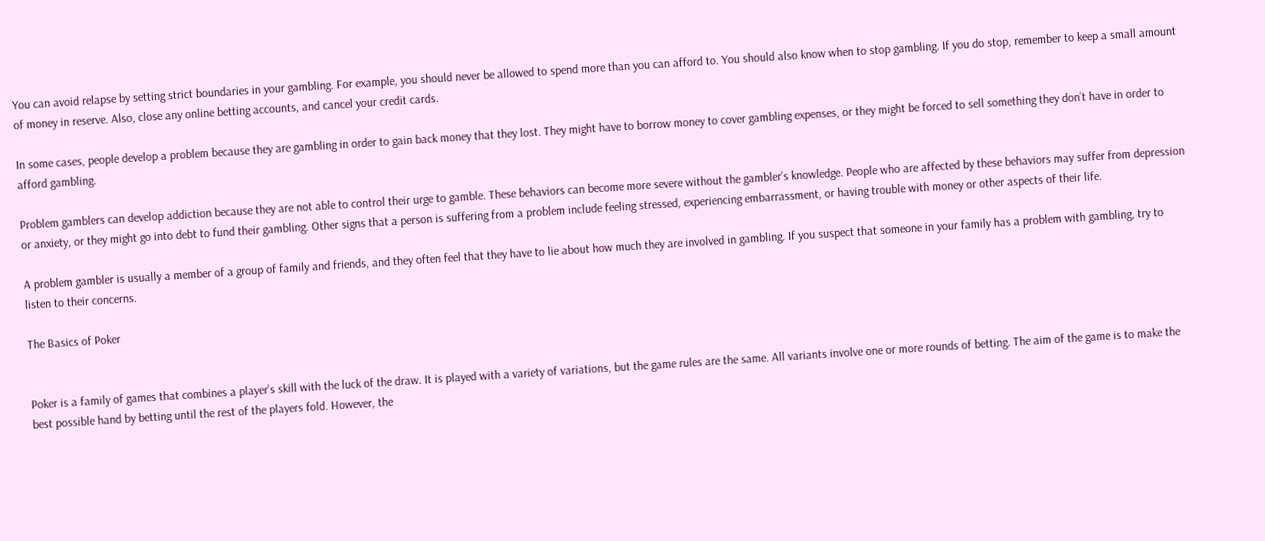You can avoid relapse by setting strict boundaries in your gambling. For example, you should never be allowed to spend more than you can afford to. You should also know when to stop gambling. If you do stop, remember to keep a small amount of money in reserve. Also, close any online betting accounts, and cancel your credit cards.

In some cases, people develop a problem because they are gambling in order to gain back money that they lost. They might have to borrow money to cover gambling expenses, or they might be forced to sell something they don’t have in order to afford gambling.

Problem gamblers can develop addiction because they are not able to control their urge to gamble. These behaviors can become more severe without the gambler’s knowledge. People who are affected by these behaviors may suffer from depression or anxiety, or they might go into debt to fund their gambling. Other signs that a person is suffering from a problem include feeling stressed, experiencing embarrassment, or having trouble with money or other aspects of their life.

A problem gambler is usually a member of a group of family and friends, and they often feel that they have to lie about how much they are involved in gambling. If you suspect that someone in your family has a problem with gambling, try to listen to their concerns.

The Basics of Poker


Poker is a family of games that combines a player’s skill with the luck of the draw. It is played with a variety of variations, but the game rules are the same. All variants involve one or more rounds of betting. The aim of the game is to make the best possible hand by betting until the rest of the players fold. However, the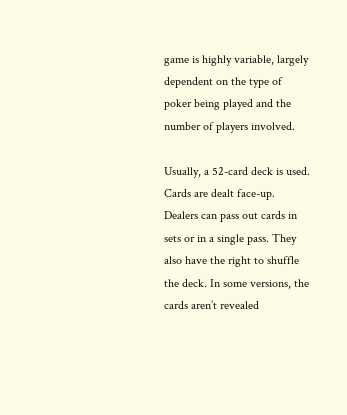game is highly variable, largely dependent on the type of poker being played and the number of players involved.

Usually, a 52-card deck is used. Cards are dealt face-up. Dealers can pass out cards in sets or in a single pass. They also have the right to shuffle the deck. In some versions, the cards aren’t revealed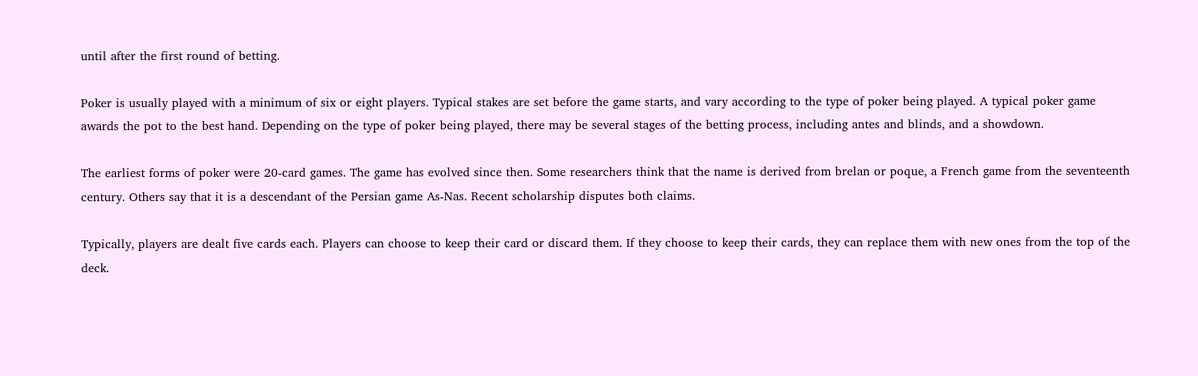until after the first round of betting.

Poker is usually played with a minimum of six or eight players. Typical stakes are set before the game starts, and vary according to the type of poker being played. A typical poker game awards the pot to the best hand. Depending on the type of poker being played, there may be several stages of the betting process, including antes and blinds, and a showdown.

The earliest forms of poker were 20-card games. The game has evolved since then. Some researchers think that the name is derived from brelan or poque, a French game from the seventeenth century. Others say that it is a descendant of the Persian game As-Nas. Recent scholarship disputes both claims.

Typically, players are dealt five cards each. Players can choose to keep their card or discard them. If they choose to keep their cards, they can replace them with new ones from the top of the deck.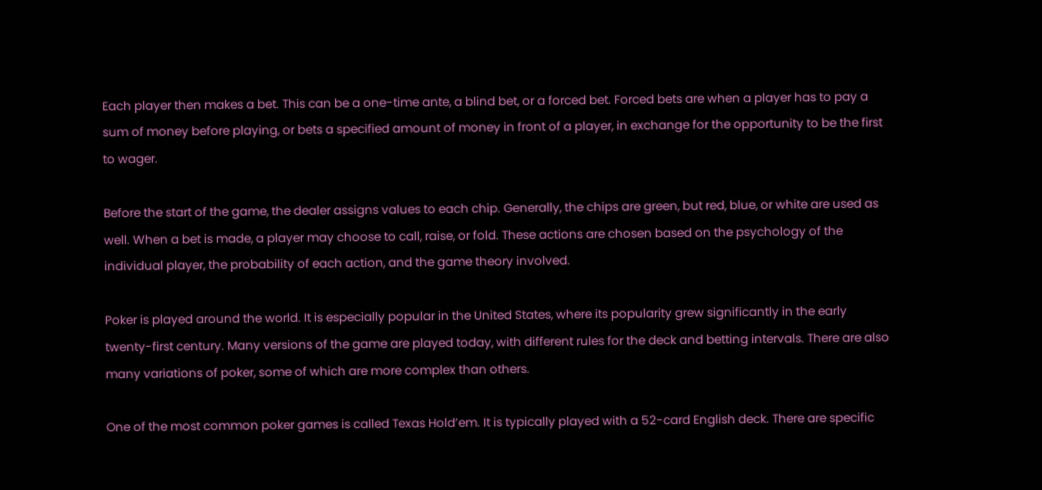Each player then makes a bet. This can be a one-time ante, a blind bet, or a forced bet. Forced bets are when a player has to pay a sum of money before playing, or bets a specified amount of money in front of a player, in exchange for the opportunity to be the first to wager.

Before the start of the game, the dealer assigns values to each chip. Generally, the chips are green, but red, blue, or white are used as well. When a bet is made, a player may choose to call, raise, or fold. These actions are chosen based on the psychology of the individual player, the probability of each action, and the game theory involved.

Poker is played around the world. It is especially popular in the United States, where its popularity grew significantly in the early twenty-first century. Many versions of the game are played today, with different rules for the deck and betting intervals. There are also many variations of poker, some of which are more complex than others.

One of the most common poker games is called Texas Hold’em. It is typically played with a 52-card English deck. There are specific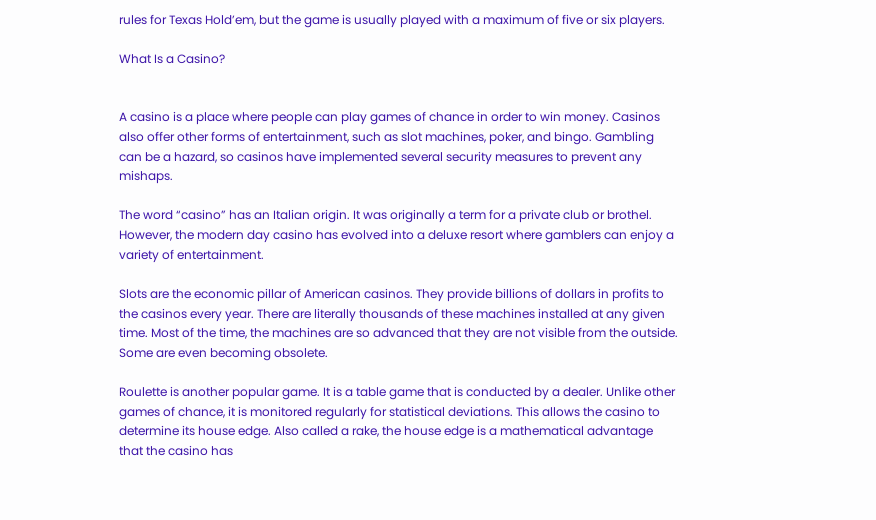rules for Texas Hold’em, but the game is usually played with a maximum of five or six players.

What Is a Casino?


A casino is a place where people can play games of chance in order to win money. Casinos also offer other forms of entertainment, such as slot machines, poker, and bingo. Gambling can be a hazard, so casinos have implemented several security measures to prevent any mishaps.

The word “casino” has an Italian origin. It was originally a term for a private club or brothel. However, the modern day casino has evolved into a deluxe resort where gamblers can enjoy a variety of entertainment.

Slots are the economic pillar of American casinos. They provide billions of dollars in profits to the casinos every year. There are literally thousands of these machines installed at any given time. Most of the time, the machines are so advanced that they are not visible from the outside. Some are even becoming obsolete.

Roulette is another popular game. It is a table game that is conducted by a dealer. Unlike other games of chance, it is monitored regularly for statistical deviations. This allows the casino to determine its house edge. Also called a rake, the house edge is a mathematical advantage that the casino has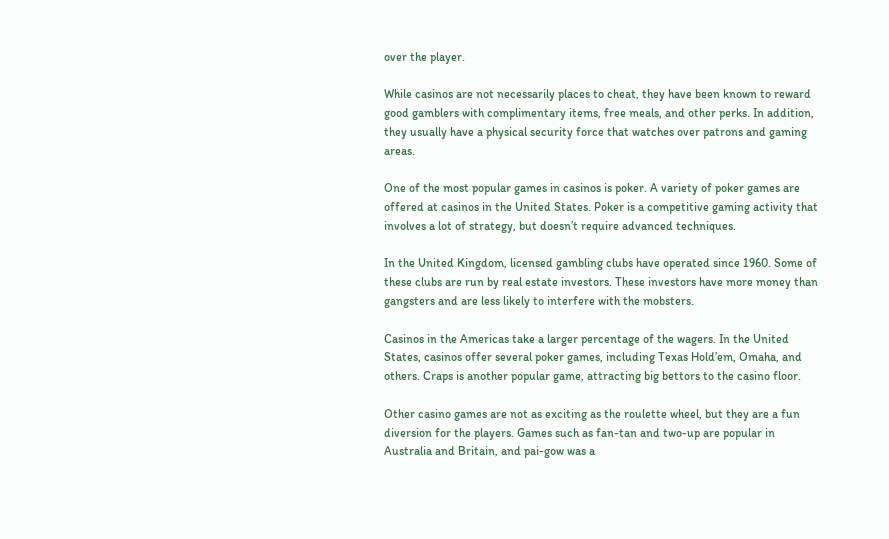over the player.

While casinos are not necessarily places to cheat, they have been known to reward good gamblers with complimentary items, free meals, and other perks. In addition, they usually have a physical security force that watches over patrons and gaming areas.

One of the most popular games in casinos is poker. A variety of poker games are offered at casinos in the United States. Poker is a competitive gaming activity that involves a lot of strategy, but doesn’t require advanced techniques.

In the United Kingdom, licensed gambling clubs have operated since 1960. Some of these clubs are run by real estate investors. These investors have more money than gangsters and are less likely to interfere with the mobsters.

Casinos in the Americas take a larger percentage of the wagers. In the United States, casinos offer several poker games, including Texas Hold’em, Omaha, and others. Craps is another popular game, attracting big bettors to the casino floor.

Other casino games are not as exciting as the roulette wheel, but they are a fun diversion for the players. Games such as fan-tan and two-up are popular in Australia and Britain, and pai-gow was a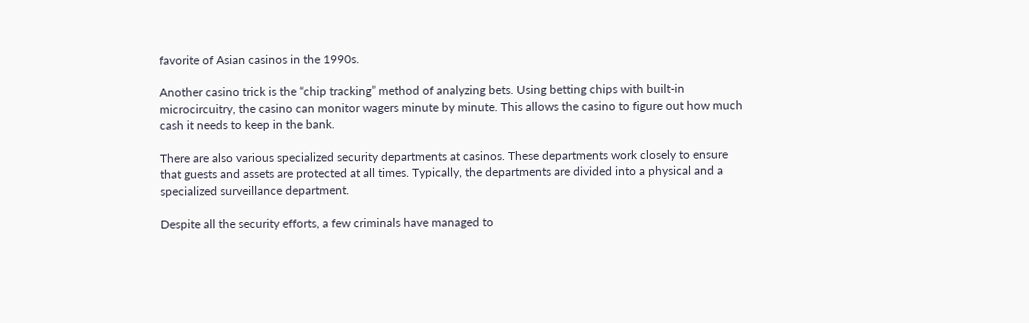favorite of Asian casinos in the 1990s.

Another casino trick is the “chip tracking” method of analyzing bets. Using betting chips with built-in microcircuitry, the casino can monitor wagers minute by minute. This allows the casino to figure out how much cash it needs to keep in the bank.

There are also various specialized security departments at casinos. These departments work closely to ensure that guests and assets are protected at all times. Typically, the departments are divided into a physical and a specialized surveillance department.

Despite all the security efforts, a few criminals have managed to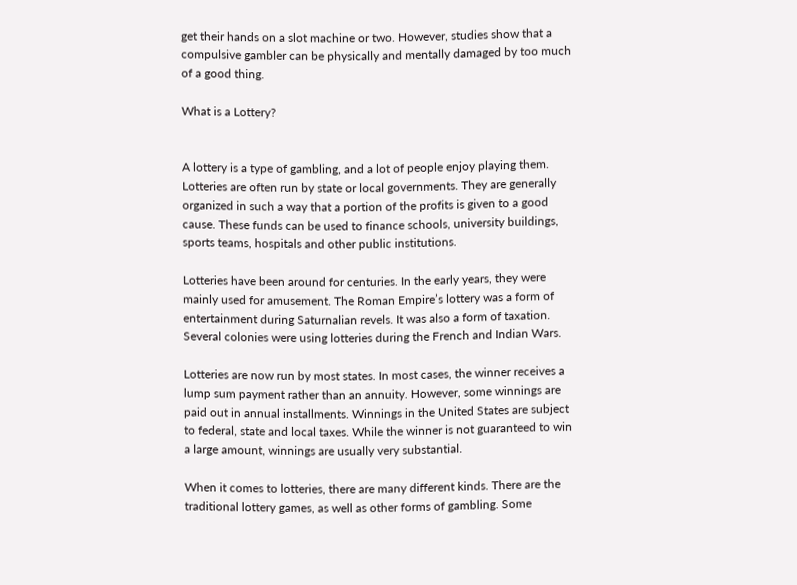get their hands on a slot machine or two. However, studies show that a compulsive gambler can be physically and mentally damaged by too much of a good thing.

What is a Lottery?


A lottery is a type of gambling, and a lot of people enjoy playing them. Lotteries are often run by state or local governments. They are generally organized in such a way that a portion of the profits is given to a good cause. These funds can be used to finance schools, university buildings, sports teams, hospitals and other public institutions.

Lotteries have been around for centuries. In the early years, they were mainly used for amusement. The Roman Empire’s lottery was a form of entertainment during Saturnalian revels. It was also a form of taxation. Several colonies were using lotteries during the French and Indian Wars.

Lotteries are now run by most states. In most cases, the winner receives a lump sum payment rather than an annuity. However, some winnings are paid out in annual installments. Winnings in the United States are subject to federal, state and local taxes. While the winner is not guaranteed to win a large amount, winnings are usually very substantial.

When it comes to lotteries, there are many different kinds. There are the traditional lottery games, as well as other forms of gambling. Some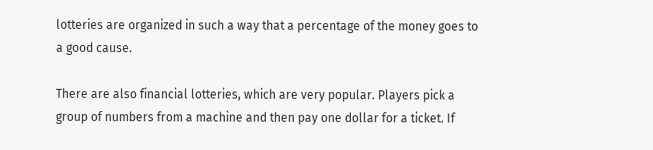lotteries are organized in such a way that a percentage of the money goes to a good cause.

There are also financial lotteries, which are very popular. Players pick a group of numbers from a machine and then pay one dollar for a ticket. If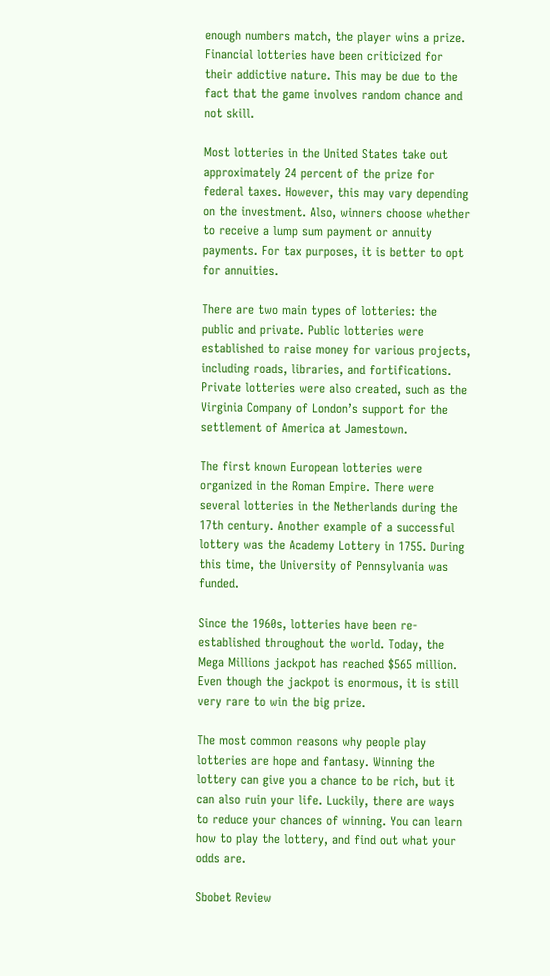enough numbers match, the player wins a prize. Financial lotteries have been criticized for their addictive nature. This may be due to the fact that the game involves random chance and not skill.

Most lotteries in the United States take out approximately 24 percent of the prize for federal taxes. However, this may vary depending on the investment. Also, winners choose whether to receive a lump sum payment or annuity payments. For tax purposes, it is better to opt for annuities.

There are two main types of lotteries: the public and private. Public lotteries were established to raise money for various projects, including roads, libraries, and fortifications. Private lotteries were also created, such as the Virginia Company of London’s support for the settlement of America at Jamestown.

The first known European lotteries were organized in the Roman Empire. There were several lotteries in the Netherlands during the 17th century. Another example of a successful lottery was the Academy Lottery in 1755. During this time, the University of Pennsylvania was funded.

Since the 1960s, lotteries have been re-established throughout the world. Today, the Mega Millions jackpot has reached $565 million. Even though the jackpot is enormous, it is still very rare to win the big prize.

The most common reasons why people play lotteries are hope and fantasy. Winning the lottery can give you a chance to be rich, but it can also ruin your life. Luckily, there are ways to reduce your chances of winning. You can learn how to play the lottery, and find out what your odds are.

Sbobet Review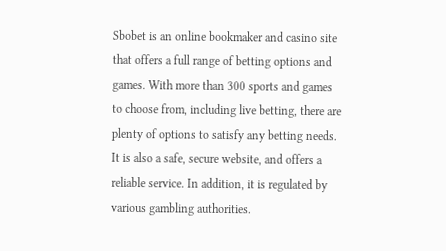Sbobet is an online bookmaker and casino site that offers a full range of betting options and games. With more than 300 sports and games to choose from, including live betting, there are plenty of options to satisfy any betting needs. It is also a safe, secure website, and offers a reliable service. In addition, it is regulated by various gambling authorities.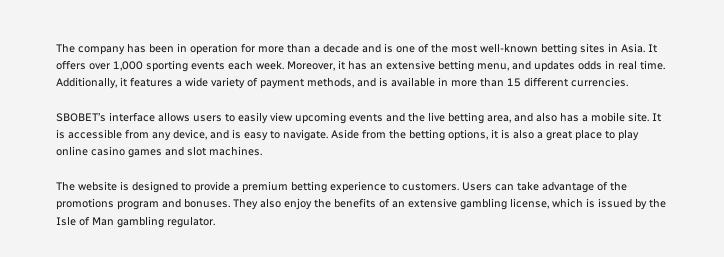The company has been in operation for more than a decade and is one of the most well-known betting sites in Asia. It offers over 1,000 sporting events each week. Moreover, it has an extensive betting menu, and updates odds in real time. Additionally, it features a wide variety of payment methods, and is available in more than 15 different currencies.

SBOBET’s interface allows users to easily view upcoming events and the live betting area, and also has a mobile site. It is accessible from any device, and is easy to navigate. Aside from the betting options, it is also a great place to play online casino games and slot machines.

The website is designed to provide a premium betting experience to customers. Users can take advantage of the promotions program and bonuses. They also enjoy the benefits of an extensive gambling license, which is issued by the Isle of Man gambling regulator.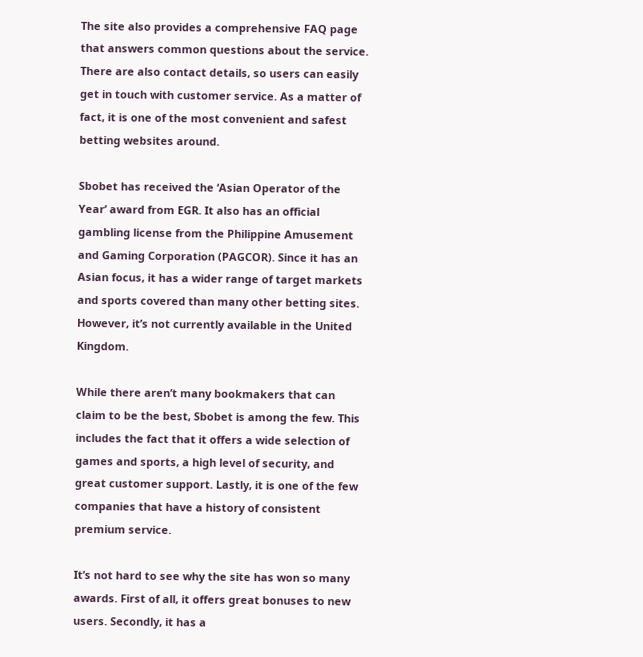The site also provides a comprehensive FAQ page that answers common questions about the service. There are also contact details, so users can easily get in touch with customer service. As a matter of fact, it is one of the most convenient and safest betting websites around.

Sbobet has received the ‘Asian Operator of the Year’ award from EGR. It also has an official gambling license from the Philippine Amusement and Gaming Corporation (PAGCOR). Since it has an Asian focus, it has a wider range of target markets and sports covered than many other betting sites. However, it’s not currently available in the United Kingdom.

While there aren’t many bookmakers that can claim to be the best, Sbobet is among the few. This includes the fact that it offers a wide selection of games and sports, a high level of security, and great customer support. Lastly, it is one of the few companies that have a history of consistent premium service.

It’s not hard to see why the site has won so many awards. First of all, it offers great bonuses to new users. Secondly, it has a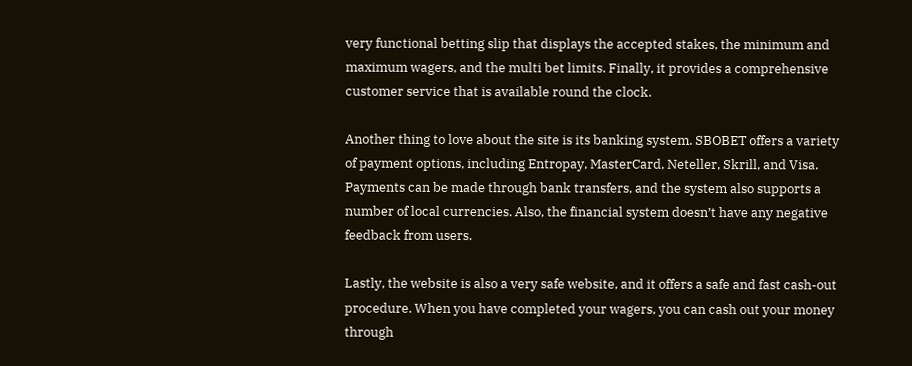very functional betting slip that displays the accepted stakes, the minimum and maximum wagers, and the multi bet limits. Finally, it provides a comprehensive customer service that is available round the clock.

Another thing to love about the site is its banking system. SBOBET offers a variety of payment options, including Entropay, MasterCard, Neteller, Skrill, and Visa. Payments can be made through bank transfers, and the system also supports a number of local currencies. Also, the financial system doesn’t have any negative feedback from users.

Lastly, the website is also a very safe website, and it offers a safe and fast cash-out procedure. When you have completed your wagers, you can cash out your money through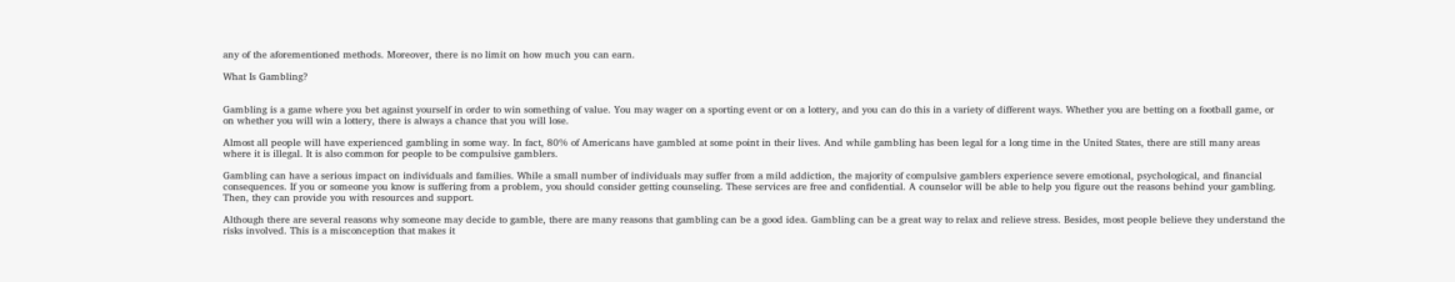any of the aforementioned methods. Moreover, there is no limit on how much you can earn.

What Is Gambling?


Gambling is a game where you bet against yourself in order to win something of value. You may wager on a sporting event or on a lottery, and you can do this in a variety of different ways. Whether you are betting on a football game, or on whether you will win a lottery, there is always a chance that you will lose.

Almost all people will have experienced gambling in some way. In fact, 80% of Americans have gambled at some point in their lives. And while gambling has been legal for a long time in the United States, there are still many areas where it is illegal. It is also common for people to be compulsive gamblers.

Gambling can have a serious impact on individuals and families. While a small number of individuals may suffer from a mild addiction, the majority of compulsive gamblers experience severe emotional, psychological, and financial consequences. If you or someone you know is suffering from a problem, you should consider getting counseling. These services are free and confidential. A counselor will be able to help you figure out the reasons behind your gambling. Then, they can provide you with resources and support.

Although there are several reasons why someone may decide to gamble, there are many reasons that gambling can be a good idea. Gambling can be a great way to relax and relieve stress. Besides, most people believe they understand the risks involved. This is a misconception that makes it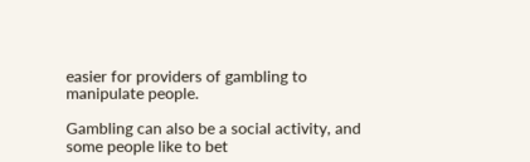easier for providers of gambling to manipulate people.

Gambling can also be a social activity, and some people like to bet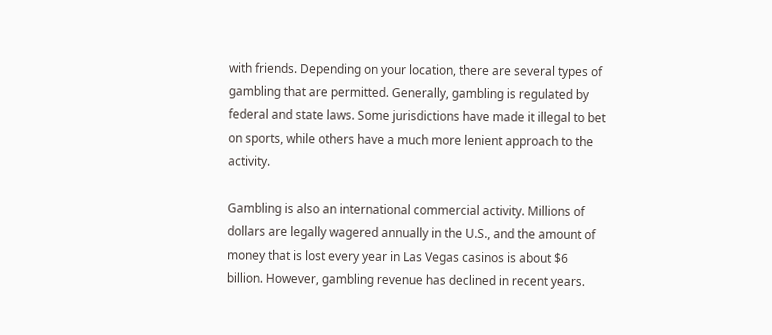with friends. Depending on your location, there are several types of gambling that are permitted. Generally, gambling is regulated by federal and state laws. Some jurisdictions have made it illegal to bet on sports, while others have a much more lenient approach to the activity.

Gambling is also an international commercial activity. Millions of dollars are legally wagered annually in the U.S., and the amount of money that is lost every year in Las Vegas casinos is about $6 billion. However, gambling revenue has declined in recent years.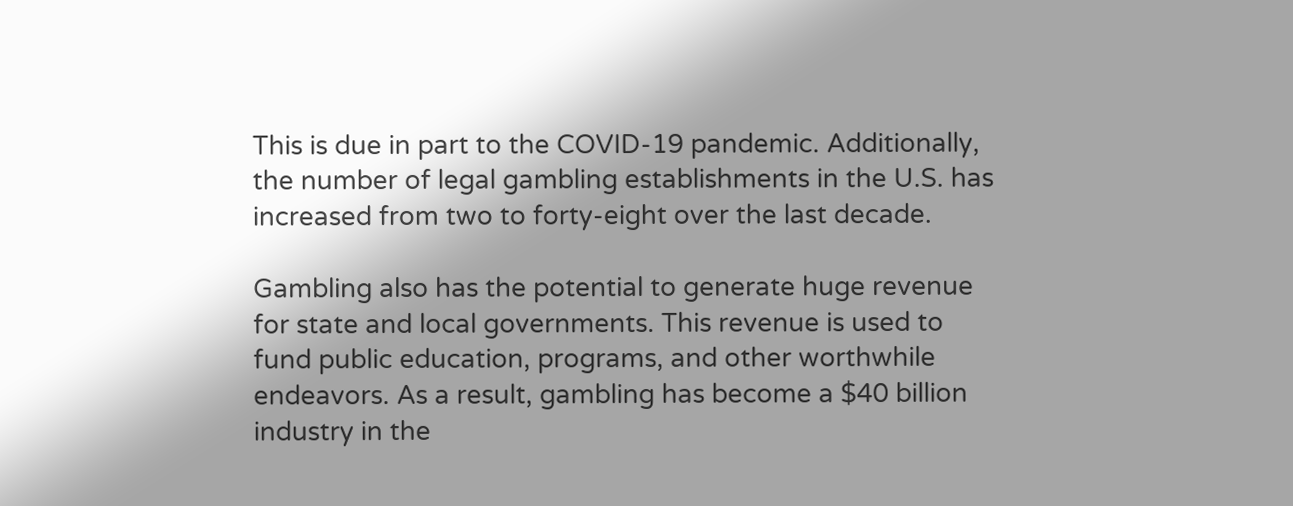This is due in part to the COVID-19 pandemic. Additionally, the number of legal gambling establishments in the U.S. has increased from two to forty-eight over the last decade.

Gambling also has the potential to generate huge revenue for state and local governments. This revenue is used to fund public education, programs, and other worthwhile endeavors. As a result, gambling has become a $40 billion industry in the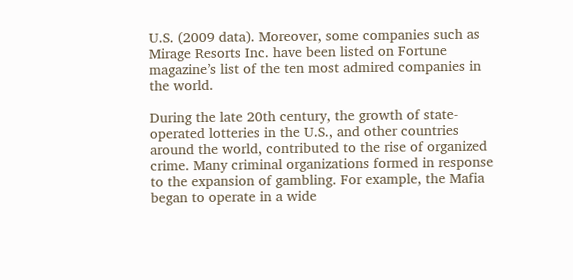U.S. (2009 data). Moreover, some companies such as Mirage Resorts Inc. have been listed on Fortune magazine’s list of the ten most admired companies in the world.

During the late 20th century, the growth of state-operated lotteries in the U.S., and other countries around the world, contributed to the rise of organized crime. Many criminal organizations formed in response to the expansion of gambling. For example, the Mafia began to operate in a wide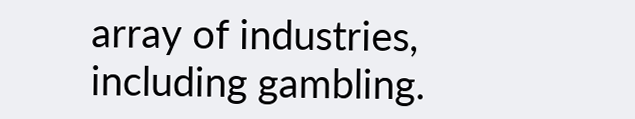array of industries, including gambling.